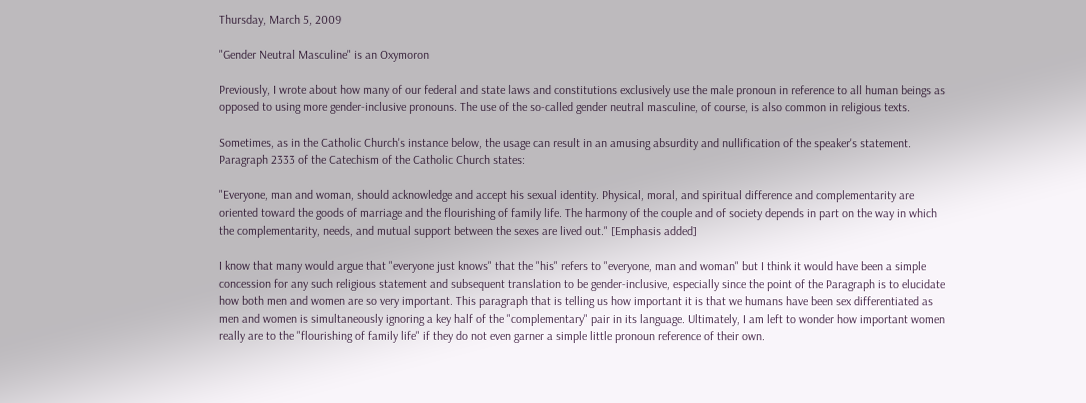Thursday, March 5, 2009

"Gender Neutral Masculine" is an Oxymoron

Previously, I wrote about how many of our federal and state laws and constitutions exclusively use the male pronoun in reference to all human beings as opposed to using more gender-inclusive pronouns. The use of the so-called gender neutral masculine, of course, is also common in religious texts.

Sometimes, as in the Catholic Church's instance below, the usage can result in an amusing absurdity and nullification of the speaker's statement. Paragraph 2333 of the Catechism of the Catholic Church states:

"Everyone, man and woman, should acknowledge and accept his sexual identity. Physical, moral, and spiritual difference and complementarity are oriented toward the goods of marriage and the flourishing of family life. The harmony of the couple and of society depends in part on the way in which the complementarity, needs, and mutual support between the sexes are lived out." [Emphasis added]

I know that many would argue that "everyone just knows" that the "his" refers to "everyone, man and woman" but I think it would have been a simple concession for any such religious statement and subsequent translation to be gender-inclusive, especially since the point of the Paragraph is to elucidate how both men and women are so very important. This paragraph that is telling us how important it is that we humans have been sex differentiated as men and women is simultaneously ignoring a key half of the "complementary" pair in its language. Ultimately, I am left to wonder how important women really are to the "flourishing of family life" if they do not even garner a simple little pronoun reference of their own.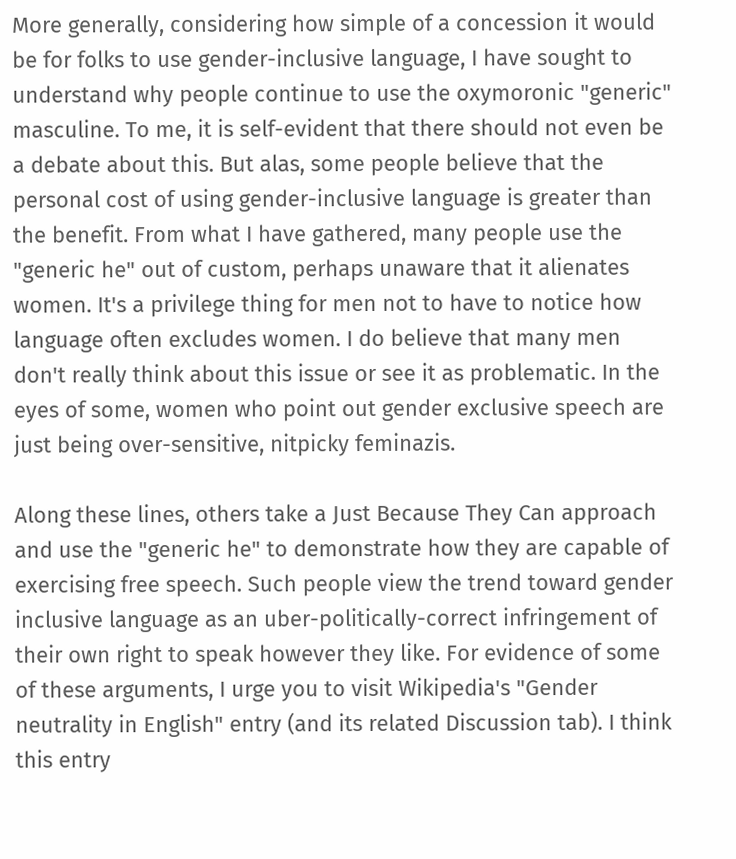More generally, considering how simple of a concession it would be for folks to use gender-inclusive language, I have sought to understand why people continue to use the oxymoronic "generic" masculine. To me, it is self-evident that there should not even be a debate about this. But alas, some people believe that the personal cost of using gender-inclusive language is greater than the benefit. From what I have gathered, many people use the "generic he" out of custom, perhaps unaware that it alienates women. It's a privilege thing for men not to have to notice how language often excludes women. I do believe that many men don't really think about this issue or see it as problematic. In the eyes of some, women who point out gender exclusive speech are just being over-sensitive, nitpicky feminazis.

Along these lines, others take a Just Because They Can approach and use the "generic he" to demonstrate how they are capable of exercising free speech. Such people view the trend toward gender inclusive language as an uber-politically-correct infringement of their own right to speak however they like. For evidence of some of these arguments, I urge you to visit Wikipedia's "Gender neutrality in English" entry (and its related Discussion tab). I think this entry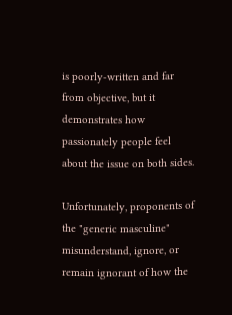is poorly-written and far from objective, but it demonstrates how passionately people feel about the issue on both sides.

Unfortunately, proponents of the "generic masculine" misunderstand, ignore, or remain ignorant of how the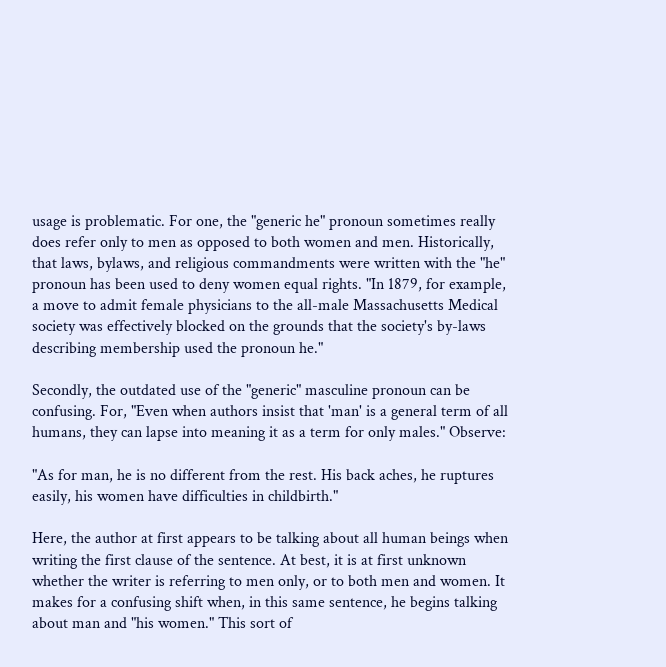usage is problematic. For one, the "generic he" pronoun sometimes really does refer only to men as opposed to both women and men. Historically, that laws, bylaws, and religious commandments were written with the "he" pronoun has been used to deny women equal rights. "In 1879, for example, a move to admit female physicians to the all-male Massachusetts Medical society was effectively blocked on the grounds that the society's by-laws describing membership used the pronoun he."

Secondly, the outdated use of the "generic" masculine pronoun can be confusing. For, "Even when authors insist that 'man' is a general term of all humans, they can lapse into meaning it as a term for only males." Observe:

"As for man, he is no different from the rest. His back aches, he ruptures easily, his women have difficulties in childbirth."

Here, the author at first appears to be talking about all human beings when writing the first clause of the sentence. At best, it is at first unknown whether the writer is referring to men only, or to both men and women. It makes for a confusing shift when, in this same sentence, he begins talking about man and "his women." This sort of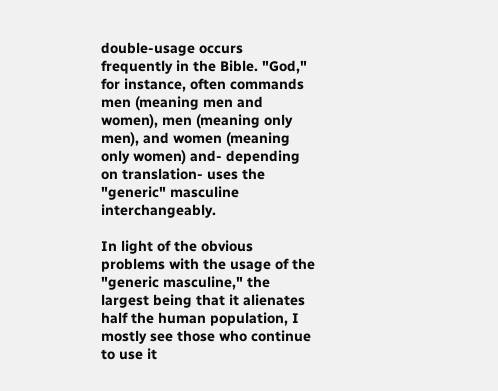double-usage occurs frequently in the Bible. "God," for instance, often commands men (meaning men and women), men (meaning only men), and women (meaning only women) and- depending on translation- uses the "generic" masculine interchangeably.

In light of the obvious problems with the usage of the "generic masculine," the largest being that it alienates half the human population, I mostly see those who continue to use it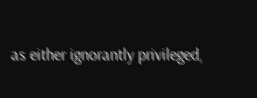as either ignorantly privileged,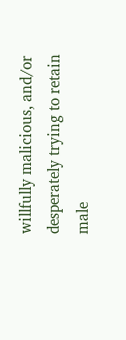willfully malicious, and/or desperately trying to retain male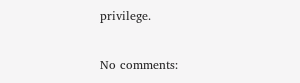privilege.

No comments: